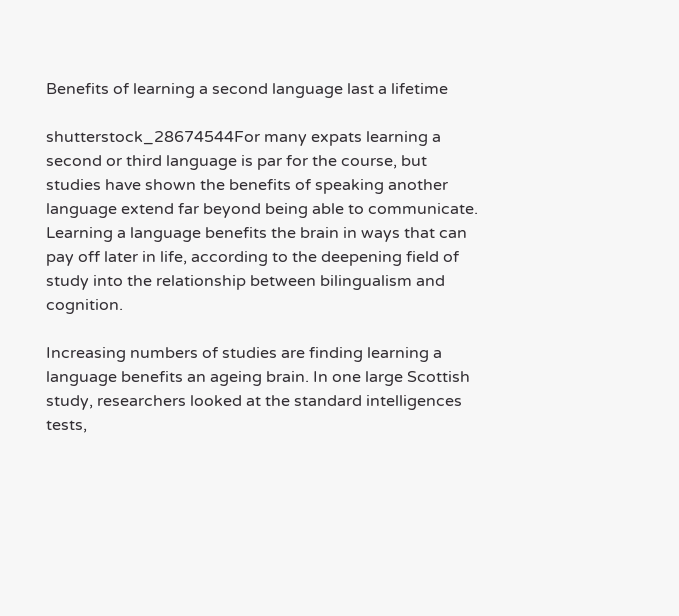Benefits of learning a second language last a lifetime

shutterstock_28674544For many expats learning a second or third language is par for the course, but studies have shown the benefits of speaking another language extend far beyond being able to communicate. Learning a language benefits the brain in ways that can pay off later in life, according to the deepening field of study into the relationship between bilingualism and cognition.

Increasing numbers of studies are finding learning a language benefits an ageing brain. In one large Scottish study, researchers looked at the standard intelligences tests,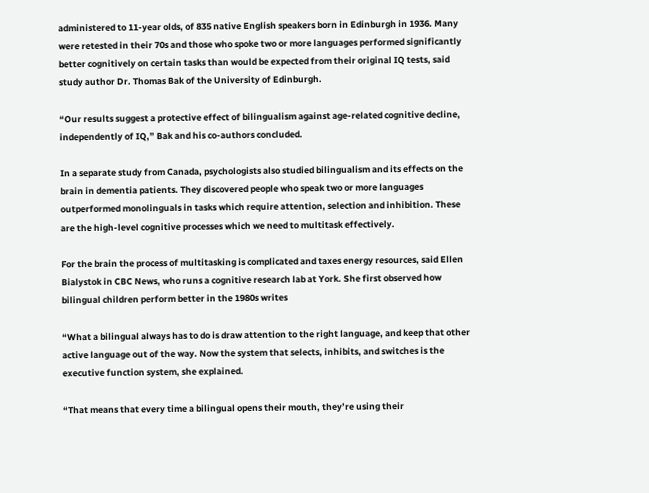administered to 11-year olds, of 835 native English speakers born in Edinburgh in 1936. Many were retested in their 70s and those who spoke two or more languages performed significantly better cognitively on certain tasks than would be expected from their original IQ tests, said study author Dr. Thomas Bak of the University of Edinburgh.

“Our results suggest a protective effect of bilingualism against age-related cognitive decline, independently of IQ,” Bak and his co-authors concluded.

In a separate study from Canada, psychologists also studied bilingualism and its effects on the brain in dementia patients. They discovered people who speak two or more languages outperformed monolinguals in tasks which require attention, selection and inhibition. These are the high-level cognitive processes which we need to multitask effectively.

For the brain the process of multitasking is complicated and taxes energy resources, said Ellen Bialystok in CBC News, who runs a cognitive research lab at York. She first observed how bilingual children perform better in the 1980s writes

“What a bilingual always has to do is draw attention to the right language, and keep that other active language out of the way. Now the system that selects, inhibits, and switches is the executive function system, she explained.

“That means that every time a bilingual opens their mouth, they’re using their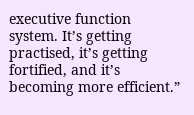executive function system. It’s getting practised, it’s getting fortified, and it’s becoming more efficient.”